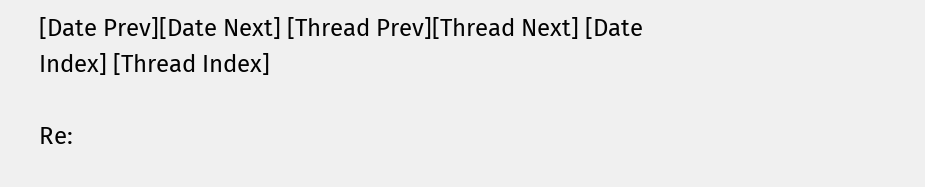[Date Prev][Date Next] [Thread Prev][Thread Next] [Date Index] [Thread Index]

Re: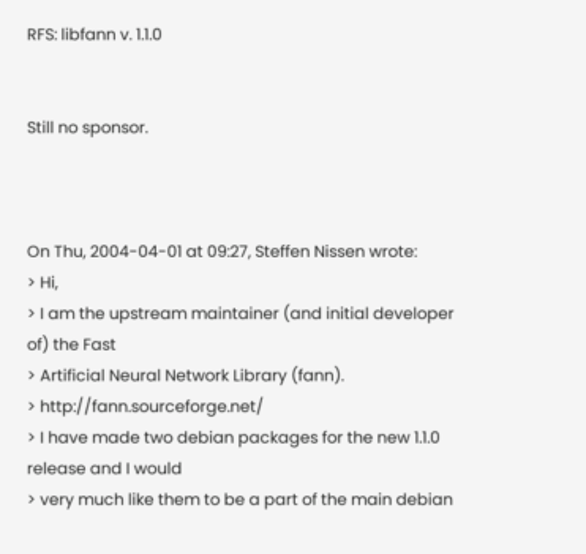RFS: libfann v. 1.1.0


Still no sponsor.



On Thu, 2004-04-01 at 09:27, Steffen Nissen wrote:
> Hi,
> I am the upstream maintainer (and initial developer of) the Fast
> Artificial Neural Network Library (fann).
> http://fann.sourceforge.net/
> I have made two debian packages for the new 1.1.0 release and I would
> very much like them to be a part of the main debian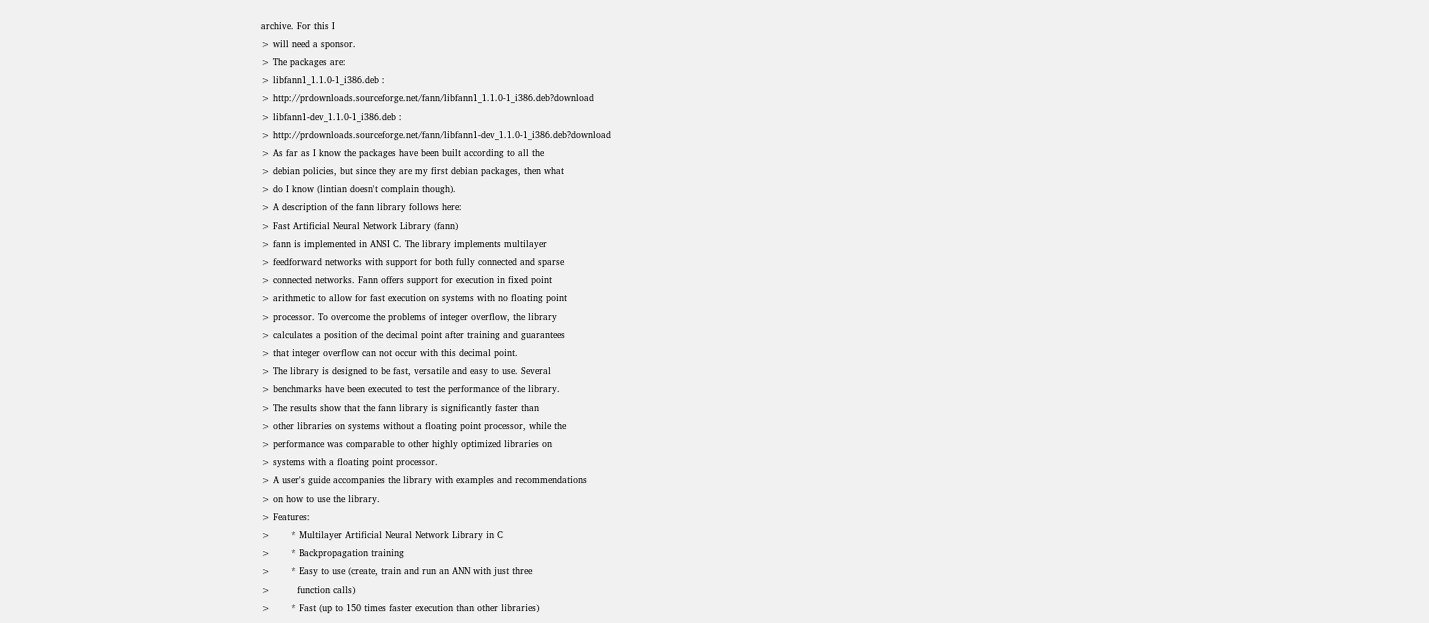archive. For this I
> will need a sponsor.
> The packages are:
> libfann1_1.1.0-1_i386.deb :
> http://prdownloads.sourceforge.net/fann/libfann1_1.1.0-1_i386.deb?download
> libfann1-dev_1.1.0-1_i386.deb :
> http://prdownloads.sourceforge.net/fann/libfann1-dev_1.1.0-1_i386.deb?download
> As far as I know the packages have been built according to all the
> debian policies, but since they are my first debian packages, then what
> do I know (lintian doesn't complain though).
> A description of the fann library follows here:
> Fast Artificial Neural Network Library (fann)
> fann is implemented in ANSI C. The library implements multilayer
> feedforward networks with support for both fully connected and sparse
> connected networks. Fann offers support for execution in fixed point
> arithmetic to allow for fast execution on systems with no floating point
> processor. To overcome the problems of integer overflow, the library
> calculates a position of the decimal point after training and guarantees
> that integer overflow can not occur with this decimal point.
> The library is designed to be fast, versatile and easy to use. Several
> benchmarks have been executed to test the performance of the library.
> The results show that the fann library is significantly faster than
> other libraries on systems without a floating point processor, while the
> performance was comparable to other highly optimized libraries on
> systems with a floating point processor.
> A user's guide accompanies the library with examples and recommendations
> on how to use the library.
> Features:
>       * Multilayer Artificial Neural Network Library in C
>       * Backpropagation training
>       * Easy to use (create, train and run an ANN with just three
>         function calls)
>       * Fast (up to 150 times faster execution than other libraries)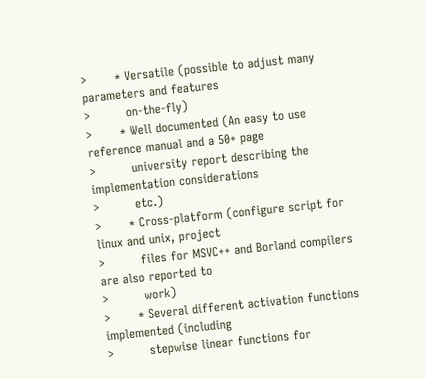>       * Versatile (possible to adjust many parameters and features
>         on-the-fly)
>       * Well documented (An easy to use reference manual and a 50+ page
>         university report describing the implementation considerations
>         etc.)
>       * Cross-platform (configure script for linux and unix, project
>         files for MSVC++ and Borland compilers are also reported to
>         work)
>       * Several different activation functions implemented (including
>         stepwise linear functions for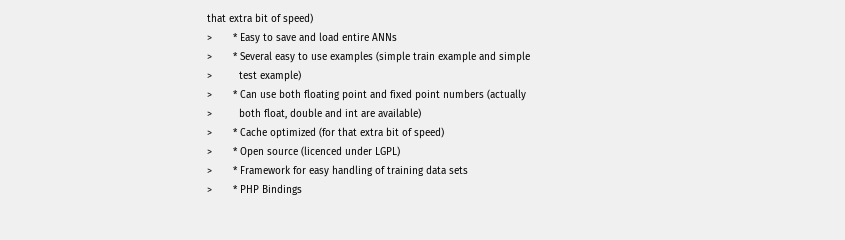that extra bit of speed)
>       * Easy to save and load entire ANNs
>       * Several easy to use examples (simple train example and simple
>         test example)
>       * Can use both floating point and fixed point numbers (actually
>         both float, double and int are available)
>       * Cache optimized (for that extra bit of speed)
>       * Open source (licenced under LGPL)
>       * Framework for easy handling of training data sets
>       * PHP Bindings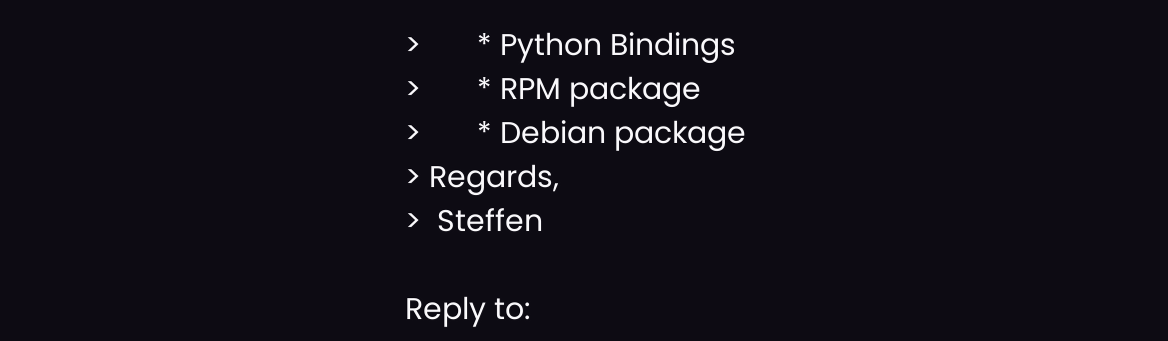>       * Python Bindings
>       * RPM package
>       * Debian package
> Regards,
>  Steffen

Reply to: